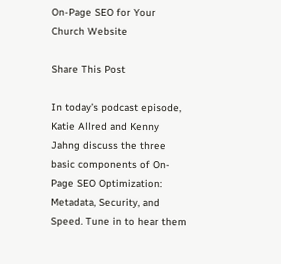On-Page SEO for Your Church Website

Share This Post

In today’s podcast episode, Katie Allred and Kenny Jahng discuss the three basic components of On-Page SEO Optimization: Metadata, Security, and Speed. Tune in to hear them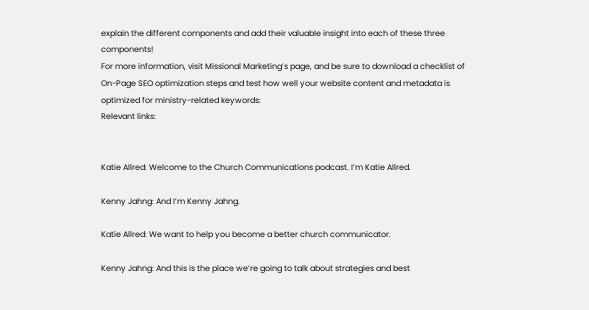explain the different components and add their valuable insight into each of these three components!
For more information, visit Missional Marketing’s page, and be sure to download a checklist of On-Page SEO optimization steps and test how well your website content and metadata is optimized for ministry-related keywords:
Relevant links:


Katie Allred: Welcome to the Church Communications podcast. I’m Katie Allred.

Kenny Jahng: And I’m Kenny Jahng.

Katie Allred: We want to help you become a better church communicator.

Kenny Jahng: And this is the place we’re going to talk about strategies and best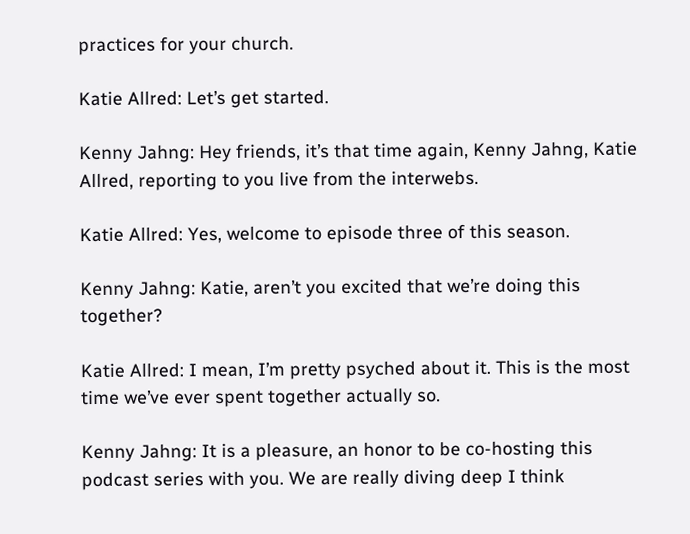practices for your church.

Katie Allred: Let’s get started.

Kenny Jahng: Hey friends, it’s that time again, Kenny Jahng, Katie Allred, reporting to you live from the interwebs.

Katie Allred: Yes, welcome to episode three of this season.

Kenny Jahng: Katie, aren’t you excited that we’re doing this together?

Katie Allred: I mean, I’m pretty psyched about it. This is the most time we’ve ever spent together actually so.

Kenny Jahng: It is a pleasure, an honor to be co-hosting this podcast series with you. We are really diving deep I think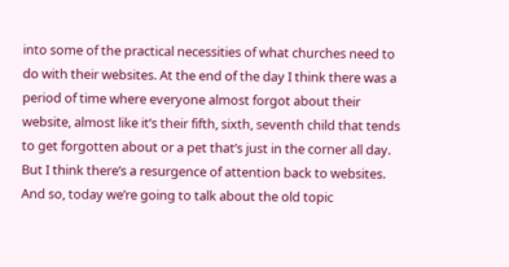into some of the practical necessities of what churches need to do with their websites. At the end of the day I think there was a period of time where everyone almost forgot about their website, almost like it’s their fifth, sixth, seventh child that tends to get forgotten about or a pet that’s just in the corner all day. But I think there’s a resurgence of attention back to websites. And so, today we’re going to talk about the old topic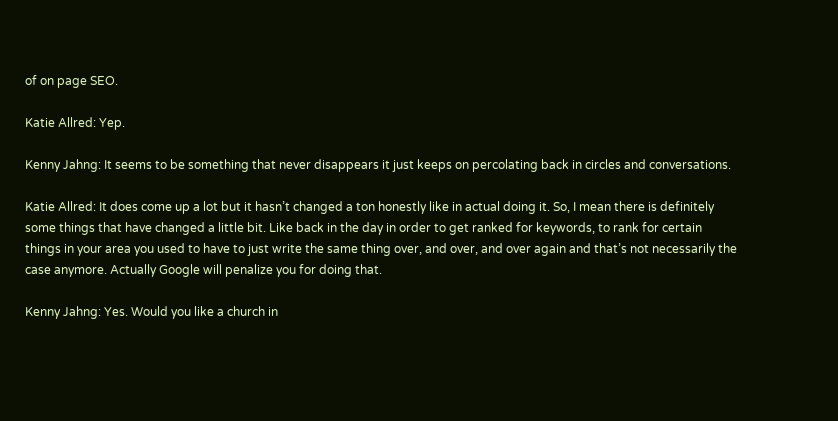of on page SEO.

Katie Allred: Yep.

Kenny Jahng: It seems to be something that never disappears it just keeps on percolating back in circles and conversations.

Katie Allred: It does come up a lot but it hasn’t changed a ton honestly like in actual doing it. So, I mean there is definitely some things that have changed a little bit. Like back in the day in order to get ranked for keywords, to rank for certain things in your area you used to have to just write the same thing over, and over, and over again and that’s not necessarily the case anymore. Actually Google will penalize you for doing that.

Kenny Jahng: Yes. Would you like a church in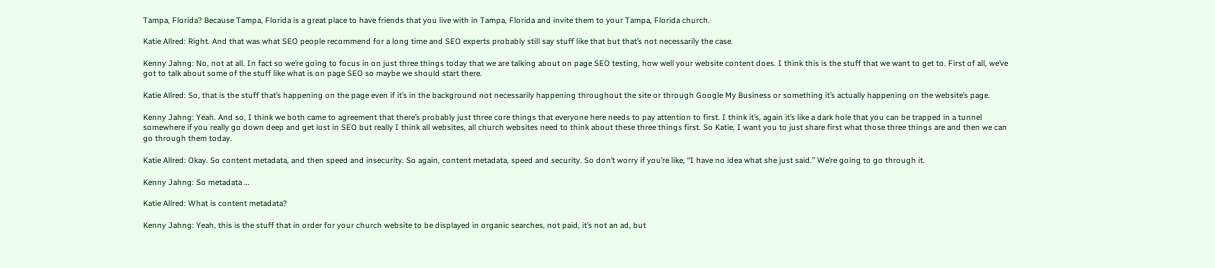Tampa, Florida? Because Tampa, Florida is a great place to have friends that you live with in Tampa, Florida and invite them to your Tampa, Florida church.

Katie Allred: Right. And that was what SEO people recommend for a long time and SEO experts probably still say stuff like that but that’s not necessarily the case.

Kenny Jahng: No, not at all. In fact so we’re going to focus in on just three things today that we are talking about on page SEO testing, how well your website content does. I think this is the stuff that we want to get to. First of all, we’ve got to talk about some of the stuff like what is on page SEO so maybe we should start there.

Katie Allred: So, that is the stuff that’s happening on the page even if it’s in the background not necessarily happening throughout the site or through Google My Business or something it’s actually happening on the website’s page.

Kenny Jahng: Yeah. And so, I think we both came to agreement that there’s probably just three core things that everyone here needs to pay attention to first. I think it’s, again it’s like a dark hole that you can be trapped in a tunnel somewhere if you really go down deep and get lost in SEO but really I think all websites, all church websites need to think about these three things first. So Katie, I want you to just share first what those three things are and then we can go through them today.

Katie Allred: Okay. So content metadata, and then speed and insecurity. So again, content metadata, speed and security. So don’t worry if you’re like, “I have no idea what she just said.” We’re going to go through it.

Kenny Jahng: So metadata …

Katie Allred: What is content metadata?

Kenny Jahng: Yeah, this is the stuff that in order for your church website to be displayed in organic searches, not paid, it’s not an ad, but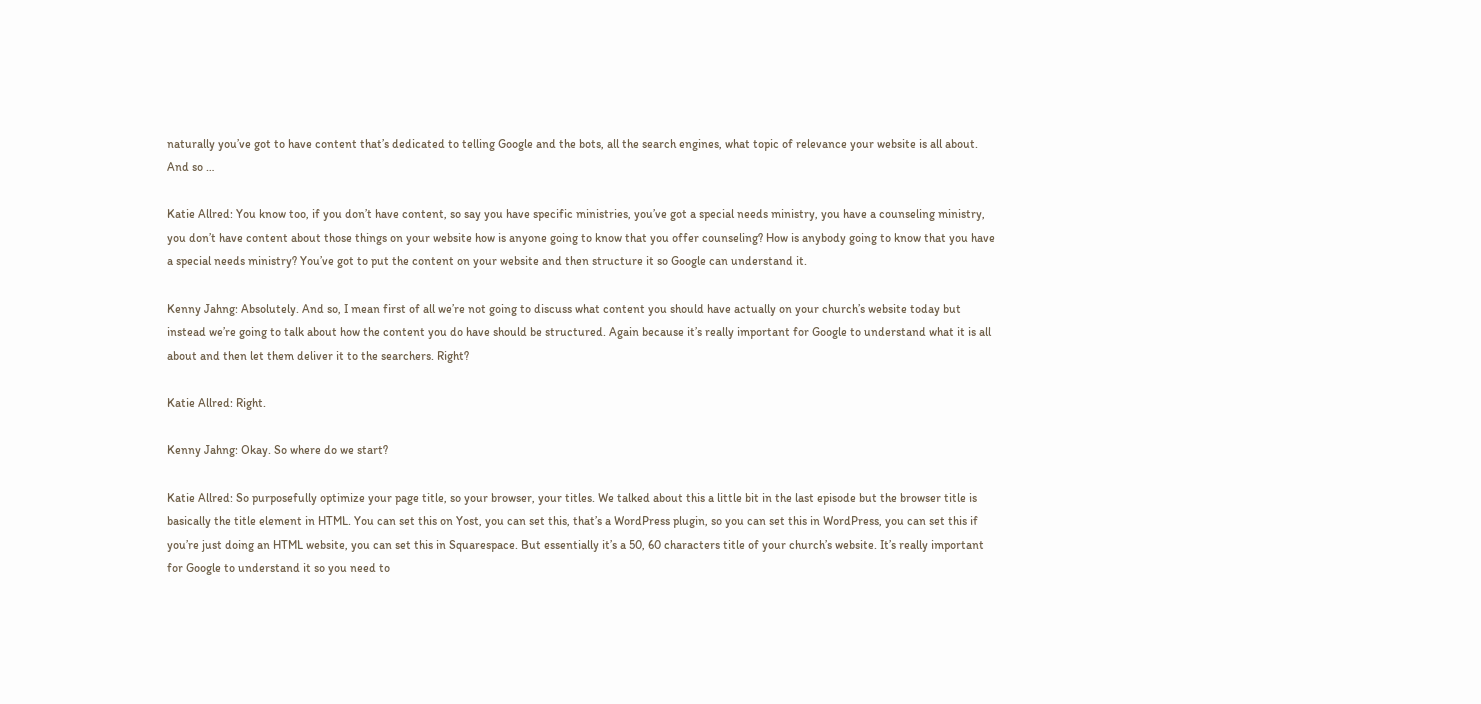naturally you’ve got to have content that’s dedicated to telling Google and the bots, all the search engines, what topic of relevance your website is all about. And so …

Katie Allred: You know too, if you don’t have content, so say you have specific ministries, you’ve got a special needs ministry, you have a counseling ministry, you don’t have content about those things on your website how is anyone going to know that you offer counseling? How is anybody going to know that you have a special needs ministry? You’ve got to put the content on your website and then structure it so Google can understand it.

Kenny Jahng: Absolutely. And so, I mean first of all we’re not going to discuss what content you should have actually on your church’s website today but instead we’re going to talk about how the content you do have should be structured. Again because it’s really important for Google to understand what it is all about and then let them deliver it to the searchers. Right?

Katie Allred: Right.

Kenny Jahng: Okay. So where do we start?

Katie Allred: So purposefully optimize your page title, so your browser, your titles. We talked about this a little bit in the last episode but the browser title is basically the title element in HTML. You can set this on Yost, you can set this, that’s a WordPress plugin, so you can set this in WordPress, you can set this if you’re just doing an HTML website, you can set this in Squarespace. But essentially it’s a 50, 60 characters title of your church’s website. It’s really important for Google to understand it so you need to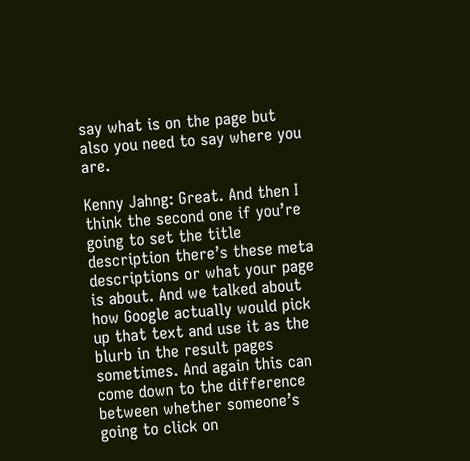say what is on the page but also you need to say where you are.

Kenny Jahng: Great. And then I think the second one if you’re going to set the title description there’s these meta descriptions or what your page is about. And we talked about how Google actually would pick up that text and use it as the blurb in the result pages sometimes. And again this can come down to the difference between whether someone’s going to click on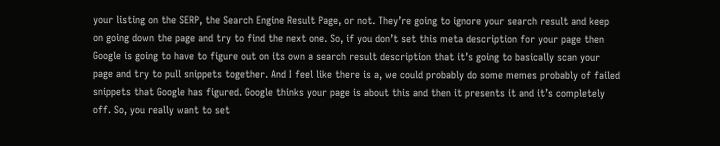your listing on the SERP, the Search Engine Result Page, or not. They’re going to ignore your search result and keep on going down the page and try to find the next one. So, if you don’t set this meta description for your page then Google is going to have to figure out on its own a search result description that it’s going to basically scan your page and try to pull snippets together. And I feel like there is a, we could probably do some memes probably of failed snippets that Google has figured. Google thinks your page is about this and then it presents it and it’s completely off. So, you really want to set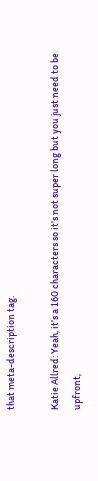that meta-description tag.

Katie Allred: Yeah, it’s a 160 characters so it’s not super long but you just need to be upfront,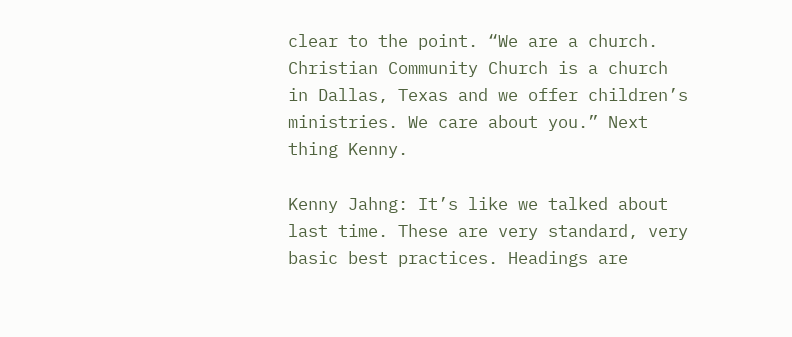clear to the point. “We are a church. Christian Community Church is a church in Dallas, Texas and we offer children’s ministries. We care about you.” Next thing Kenny.

Kenny Jahng: It’s like we talked about last time. These are very standard, very basic best practices. Headings are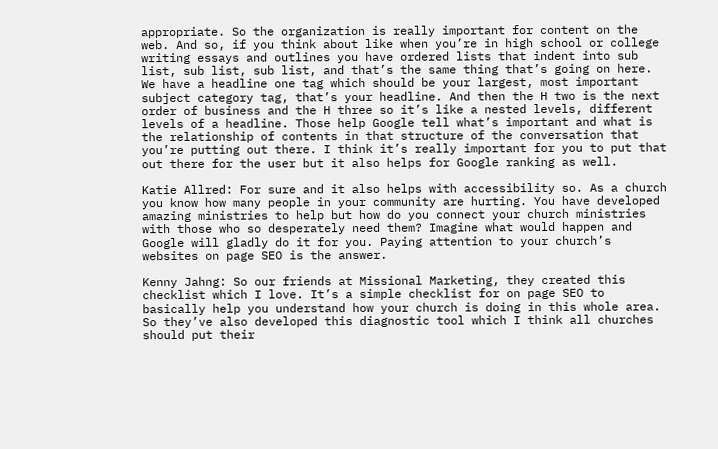appropriate. So the organization is really important for content on the web. And so, if you think about like when you’re in high school or college writing essays and outlines you have ordered lists that indent into sub list, sub list, sub list, and that’s the same thing that’s going on here. We have a headline one tag which should be your largest, most important subject category tag, that’s your headline. And then the H two is the next order of business and the H three so it’s like a nested levels, different levels of a headline. Those help Google tell what’s important and what is the relationship of contents in that structure of the conversation that you’re putting out there. I think it’s really important for you to put that out there for the user but it also helps for Google ranking as well.

Katie Allred: For sure and it also helps with accessibility so. As a church you know how many people in your community are hurting. You have developed amazing ministries to help but how do you connect your church ministries with those who so desperately need them? Imagine what would happen and Google will gladly do it for you. Paying attention to your church’s websites on page SEO is the answer.

Kenny Jahng: So our friends at Missional Marketing, they created this checklist which I love. It’s a simple checklist for on page SEO to basically help you understand how your church is doing in this whole area. So they’ve also developed this diagnostic tool which I think all churches should put their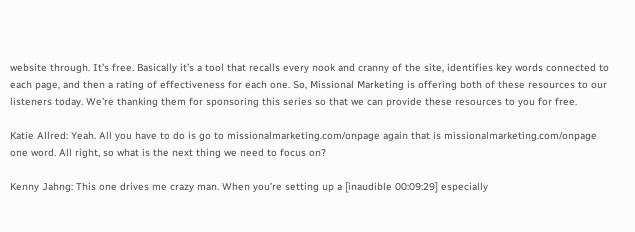website through. It’s free. Basically it’s a tool that recalls every nook and cranny of the site, identifies key words connected to each page, and then a rating of effectiveness for each one. So, Missional Marketing is offering both of these resources to our listeners today. We’re thanking them for sponsoring this series so that we can provide these resources to you for free.

Katie Allred: Yeah. All you have to do is go to missionalmarketing.com/onpage again that is missionalmarketing.com/onpage one word. All right, so what is the next thing we need to focus on?

Kenny Jahng: This one drives me crazy man. When you’re setting up a [inaudible 00:09:29] especially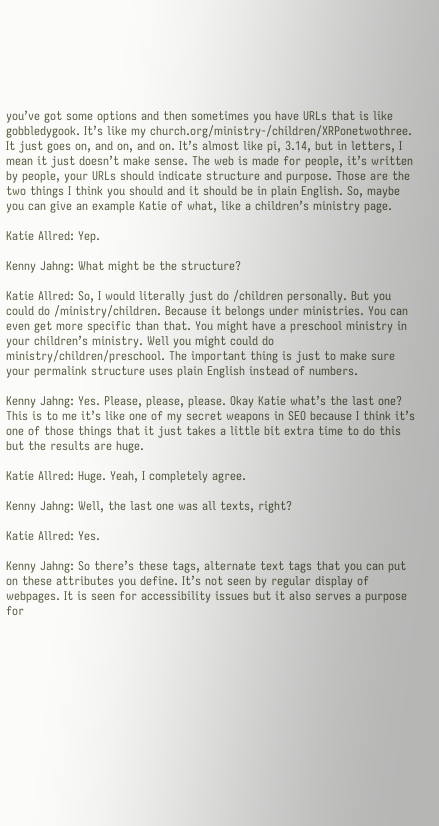you’ve got some options and then sometimes you have URLs that is like gobbledygook. It’s like my church.org/ministry-/children/XRPonetwothree. It just goes on, and on, and on. It’s almost like pi, 3.14, but in letters, I mean it just doesn’t make sense. The web is made for people, it’s written by people, your URLs should indicate structure and purpose. Those are the two things I think you should and it should be in plain English. So, maybe you can give an example Katie of what, like a children’s ministry page.

Katie Allred: Yep.

Kenny Jahng: What might be the structure?

Katie Allred: So, I would literally just do /children personally. But you could do /ministry/children. Because it belongs under ministries. You can even get more specific than that. You might have a preschool ministry in your children’s ministry. Well you might could do ministry/children/preschool. The important thing is just to make sure your permalink structure uses plain English instead of numbers.

Kenny Jahng: Yes. Please, please, please. Okay Katie what’s the last one? This is to me it’s like one of my secret weapons in SEO because I think it’s one of those things that it just takes a little bit extra time to do this but the results are huge.

Katie Allred: Huge. Yeah, I completely agree.

Kenny Jahng: Well, the last one was all texts, right?

Katie Allred: Yes.

Kenny Jahng: So there’s these tags, alternate text tags that you can put on these attributes you define. It’s not seen by regular display of webpages. It is seen for accessibility issues but it also serves a purpose for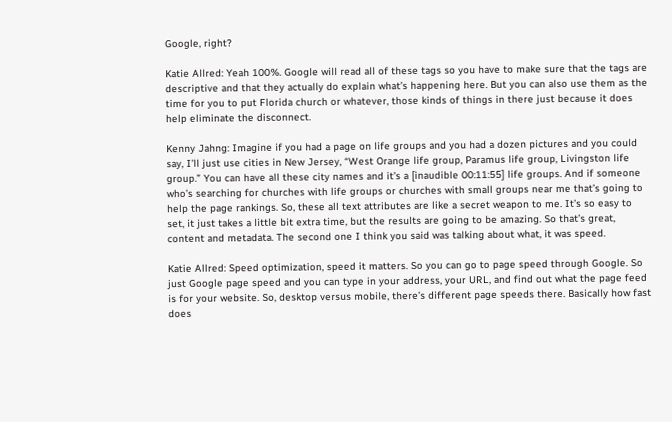Google, right?

Katie Allred: Yeah 100%. Google will read all of these tags so you have to make sure that the tags are descriptive and that they actually do explain what’s happening here. But you can also use them as the time for you to put Florida church or whatever, those kinds of things in there just because it does help eliminate the disconnect.

Kenny Jahng: Imagine if you had a page on life groups and you had a dozen pictures and you could say, I’ll just use cities in New Jersey, “West Orange life group, Paramus life group, Livingston life group.” You can have all these city names and it’s a [inaudible 00:11:55] life groups. And if someone who’s searching for churches with life groups or churches with small groups near me that’s going to help the page rankings. So, these all text attributes are like a secret weapon to me. It’s so easy to set, it just takes a little bit extra time, but the results are going to be amazing. So that’s great, content and metadata. The second one I think you said was talking about what, it was speed.

Katie Allred: Speed optimization, speed it matters. So you can go to page speed through Google. So just Google page speed and you can type in your address, your URL, and find out what the page feed is for your website. So, desktop versus mobile, there’s different page speeds there. Basically how fast does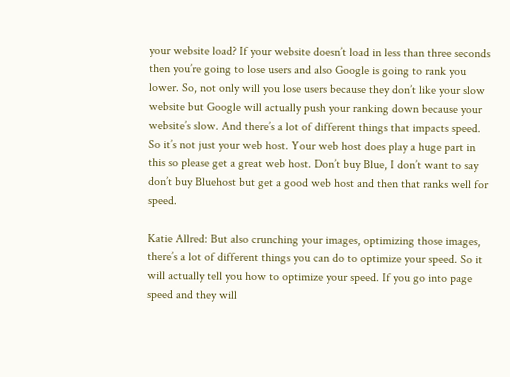your website load? If your website doesn’t load in less than three seconds then you’re going to lose users and also Google is going to rank you lower. So, not only will you lose users because they don’t like your slow website but Google will actually push your ranking down because your website’s slow. And there’s a lot of different things that impacts speed. So it’s not just your web host. Your web host does play a huge part in this so please get a great web host. Don’t buy Blue, I don’t want to say don’t buy Bluehost but get a good web host and then that ranks well for speed.

Katie Allred: But also crunching your images, optimizing those images, there’s a lot of different things you can do to optimize your speed. So it will actually tell you how to optimize your speed. If you go into page speed and they will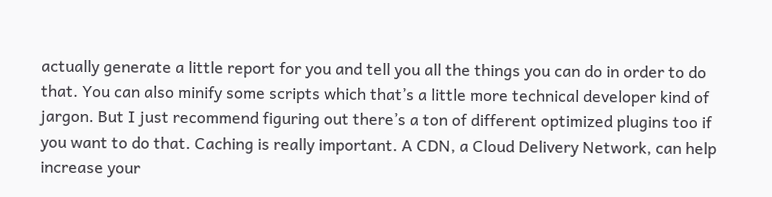actually generate a little report for you and tell you all the things you can do in order to do that. You can also minify some scripts which that’s a little more technical developer kind of jargon. But I just recommend figuring out there’s a ton of different optimized plugins too if you want to do that. Caching is really important. A CDN, a Cloud Delivery Network, can help increase your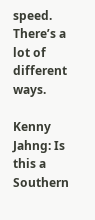speed. There’s a lot of different ways.

Kenny Jahng: Is this a Southern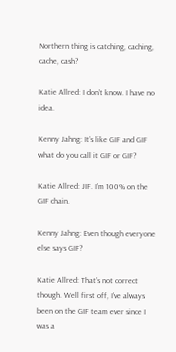Northern thing is catching, caching, cache, cash?

Katie Allred: I don’t know. I have no idea.

Kenny Jahng: It’s like GIF and GIF what do you call it GIF or GIF?

Katie Allred: JIF. I’m 100% on the GIF chain.

Kenny Jahng: Even though everyone else says GIF?

Katie Allred: That’s not correct though. Well first off, I’ve always been on the GIF team ever since I was a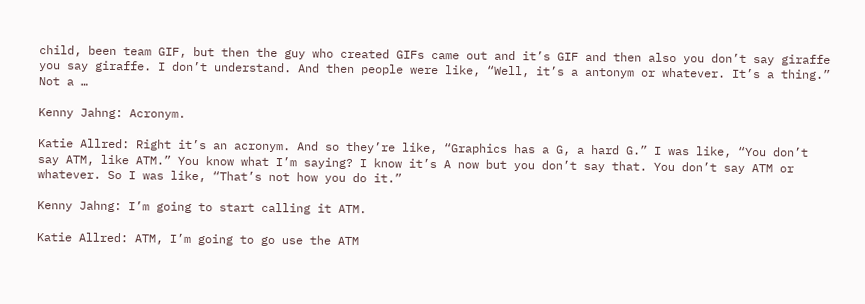child, been team GIF, but then the guy who created GIFs came out and it’s GIF and then also you don’t say giraffe you say giraffe. I don’t understand. And then people were like, “Well, it’s a antonym or whatever. It’s a thing.” Not a …

Kenny Jahng: Acronym.

Katie Allred: Right it’s an acronym. And so they’re like, “Graphics has a G, a hard G.” I was like, “You don’t say ATM, like ATM.” You know what I’m saying? I know it’s A now but you don’t say that. You don’t say ATM or whatever. So I was like, “That’s not how you do it.”

Kenny Jahng: I’m going to start calling it ATM.

Katie Allred: ATM, I’m going to go use the ATM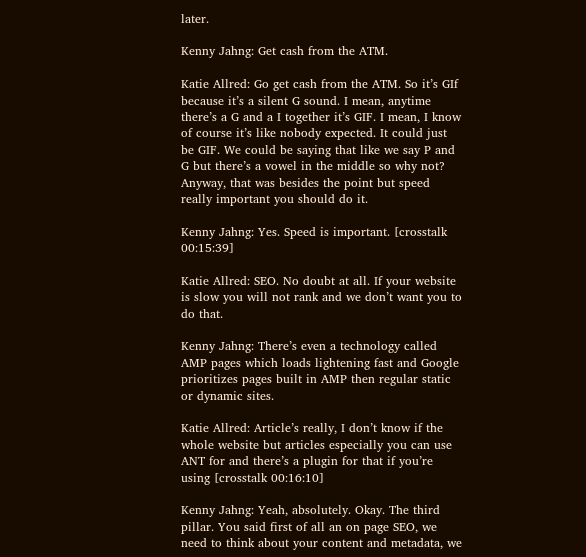later.

Kenny Jahng: Get cash from the ATM.

Katie Allred: Go get cash from the ATM. So it’s GIf because it’s a silent G sound. I mean, anytime there’s a G and a I together it’s GIF. I mean, I know of course it’s like nobody expected. It could just be GIF. We could be saying that like we say P and G but there’s a vowel in the middle so why not? Anyway, that was besides the point but speed really important you should do it.

Kenny Jahng: Yes. Speed is important. [crosstalk 00:15:39]

Katie Allred: SEO. No doubt at all. If your website is slow you will not rank and we don’t want you to do that.

Kenny Jahng: There’s even a technology called AMP pages which loads lightening fast and Google prioritizes pages built in AMP then regular static or dynamic sites.

Katie Allred: Article’s really, I don’t know if the whole website but articles especially you can use ANT for and there’s a plugin for that if you’re using [crosstalk 00:16:10]

Kenny Jahng: Yeah, absolutely. Okay. The third pillar. You said first of all an on page SEO, we need to think about your content and metadata, we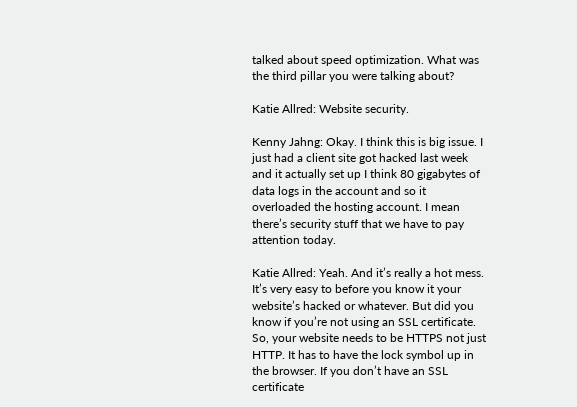talked about speed optimization. What was the third pillar you were talking about?

Katie Allred: Website security.

Kenny Jahng: Okay. I think this is big issue. I just had a client site got hacked last week and it actually set up I think 80 gigabytes of data logs in the account and so it overloaded the hosting account. I mean there’s security stuff that we have to pay attention today.

Katie Allred: Yeah. And it’s really a hot mess. It’s very easy to before you know it your website’s hacked or whatever. But did you know if you’re not using an SSL certificate. So, your website needs to be HTTPS not just HTTP. It has to have the lock symbol up in the browser. If you don’t have an SSL certificate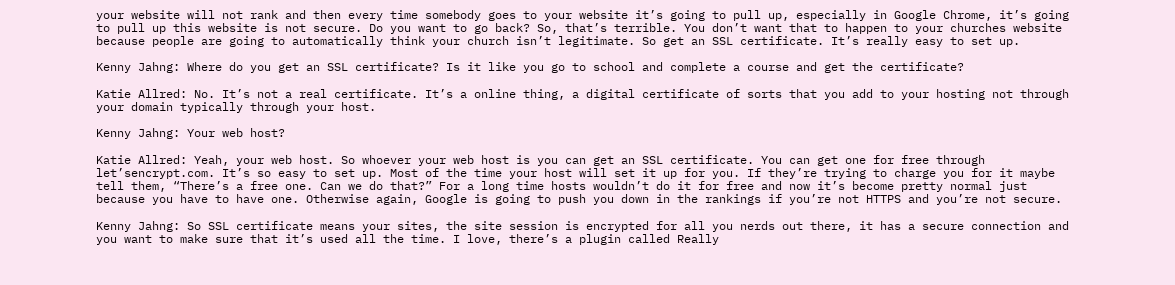your website will not rank and then every time somebody goes to your website it’s going to pull up, especially in Google Chrome, it’s going to pull up this website is not secure. Do you want to go back? So, that’s terrible. You don’t want that to happen to your churches website because people are going to automatically think your church isn’t legitimate. So get an SSL certificate. It’s really easy to set up.

Kenny Jahng: Where do you get an SSL certificate? Is it like you go to school and complete a course and get the certificate?

Katie Allred: No. It’s not a real certificate. It’s a online thing, a digital certificate of sorts that you add to your hosting not through your domain typically through your host.

Kenny Jahng: Your web host?

Katie Allred: Yeah, your web host. So whoever your web host is you can get an SSL certificate. You can get one for free through let’sencrypt.com. It’s so easy to set up. Most of the time your host will set it up for you. If they’re trying to charge you for it maybe tell them, “There’s a free one. Can we do that?” For a long time hosts wouldn’t do it for free and now it’s become pretty normal just because you have to have one. Otherwise again, Google is going to push you down in the rankings if you’re not HTTPS and you’re not secure.

Kenny Jahng: So SSL certificate means your sites, the site session is encrypted for all you nerds out there, it has a secure connection and you want to make sure that it’s used all the time. I love, there’s a plugin called Really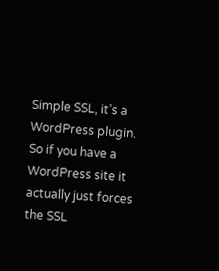Simple SSL, it’s a WordPress plugin. So if you have a WordPress site it actually just forces the SSL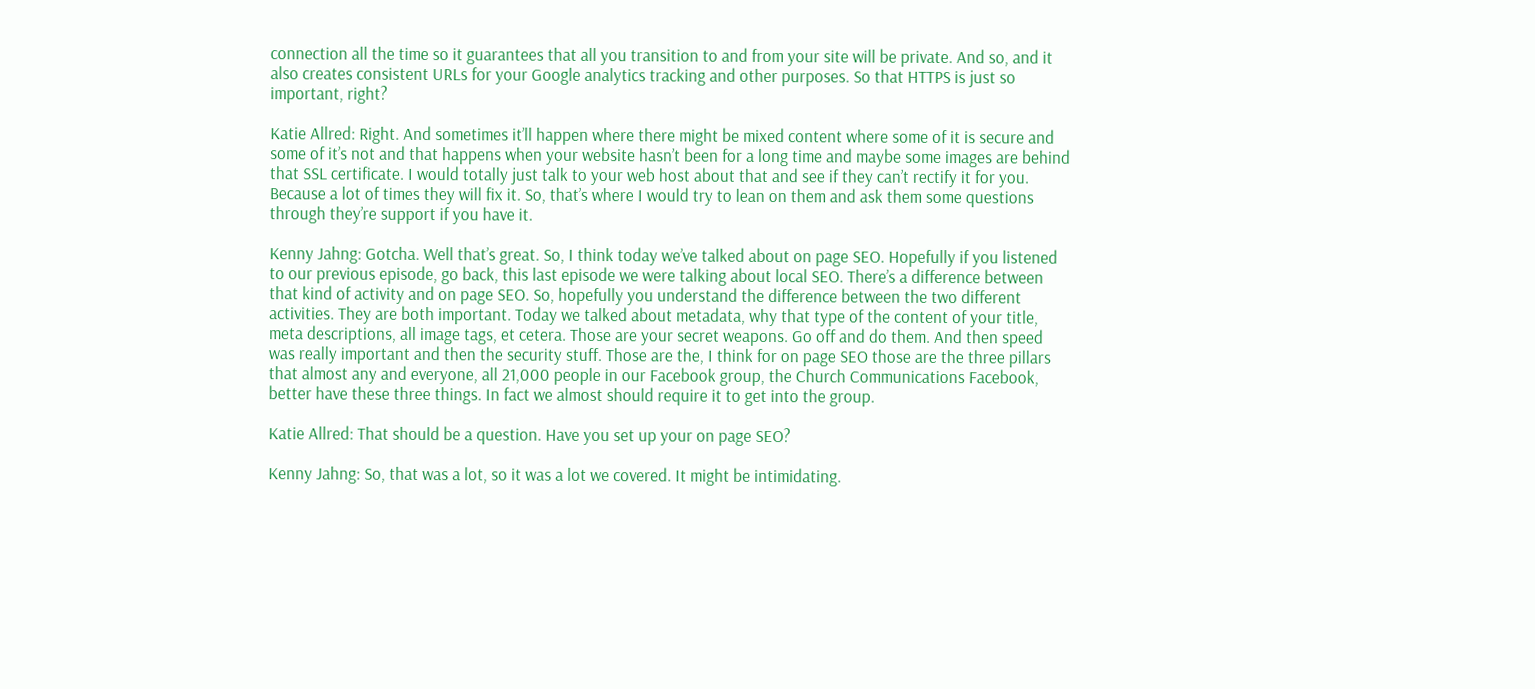connection all the time so it guarantees that all you transition to and from your site will be private. And so, and it also creates consistent URLs for your Google analytics tracking and other purposes. So that HTTPS is just so important, right?

Katie Allred: Right. And sometimes it’ll happen where there might be mixed content where some of it is secure and some of it’s not and that happens when your website hasn’t been for a long time and maybe some images are behind that SSL certificate. I would totally just talk to your web host about that and see if they can’t rectify it for you. Because a lot of times they will fix it. So, that’s where I would try to lean on them and ask them some questions through they’re support if you have it.

Kenny Jahng: Gotcha. Well that’s great. So, I think today we’ve talked about on page SEO. Hopefully if you listened to our previous episode, go back, this last episode we were talking about local SEO. There’s a difference between that kind of activity and on page SEO. So, hopefully you understand the difference between the two different activities. They are both important. Today we talked about metadata, why that type of the content of your title, meta descriptions, all image tags, et cetera. Those are your secret weapons. Go off and do them. And then speed was really important and then the security stuff. Those are the, I think for on page SEO those are the three pillars that almost any and everyone, all 21,000 people in our Facebook group, the Church Communications Facebook, better have these three things. In fact we almost should require it to get into the group.

Katie Allred: That should be a question. Have you set up your on page SEO?

Kenny Jahng: So, that was a lot, so it was a lot we covered. It might be intimidating.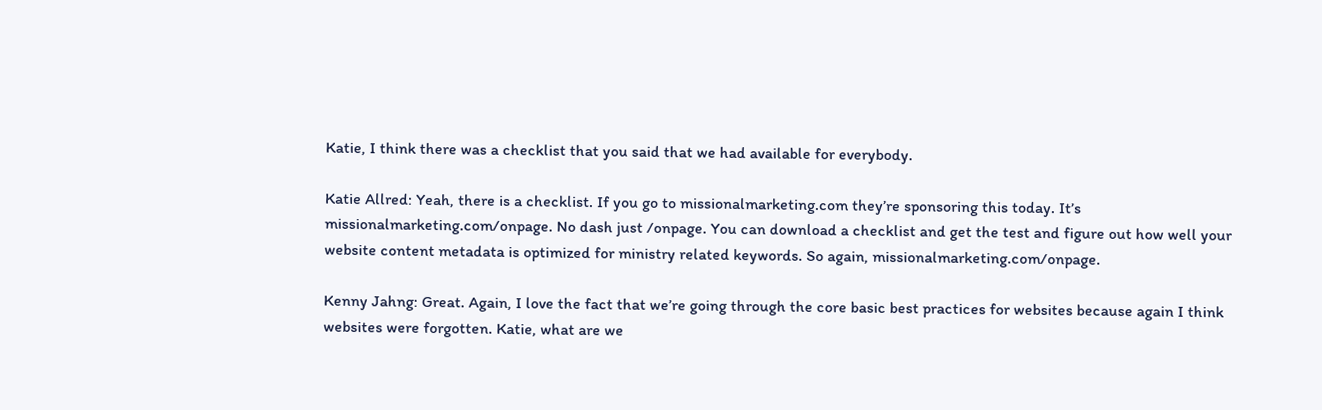Katie, I think there was a checklist that you said that we had available for everybody.

Katie Allred: Yeah, there is a checklist. If you go to missionalmarketing.com they’re sponsoring this today. It’s missionalmarketing.com/onpage. No dash just /onpage. You can download a checklist and get the test and figure out how well your website content metadata is optimized for ministry related keywords. So again, missionalmarketing.com/onpage.

Kenny Jahng: Great. Again, I love the fact that we’re going through the core basic best practices for websites because again I think websites were forgotten. Katie, what are we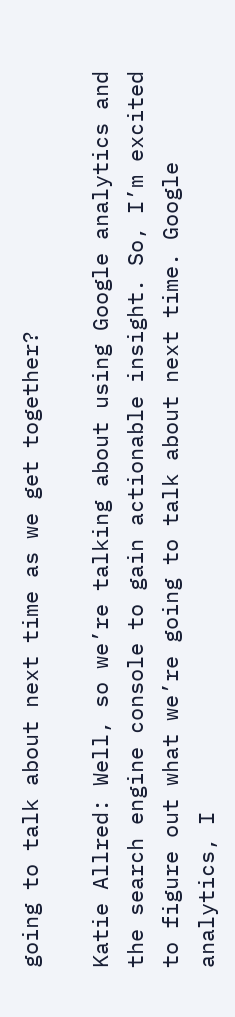going to talk about next time as we get together?

Katie Allred: Well, so we’re talking about using Google analytics and the search engine console to gain actionable insight. So, I’m excited to figure out what we’re going to talk about next time. Google analytics, I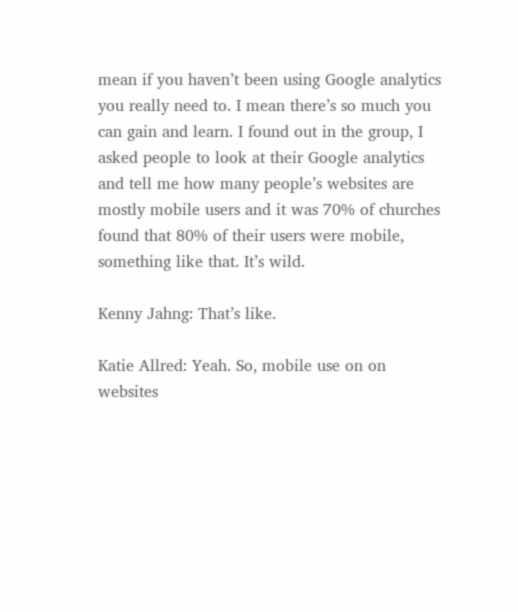mean if you haven’t been using Google analytics you really need to. I mean there’s so much you can gain and learn. I found out in the group, I asked people to look at their Google analytics and tell me how many people’s websites are mostly mobile users and it was 70% of churches found that 80% of their users were mobile, something like that. It’s wild.

Kenny Jahng: That’s like.

Katie Allred: Yeah. So, mobile use on on websites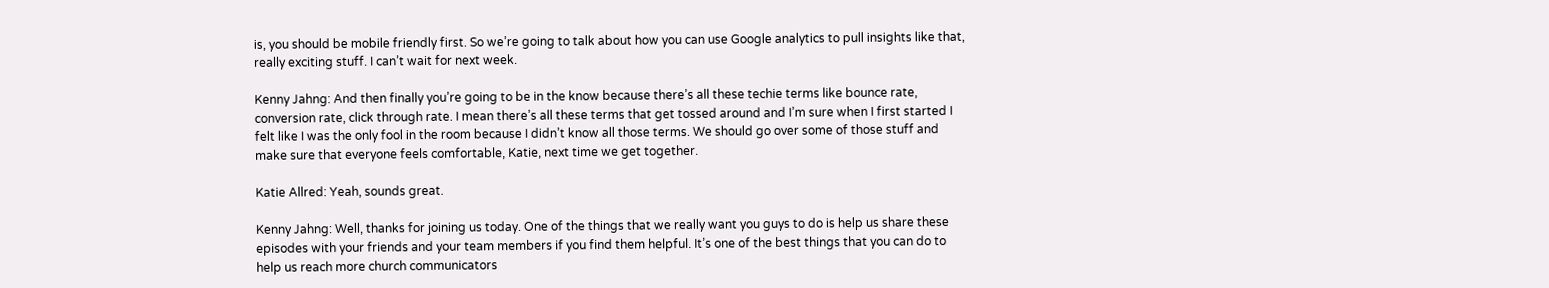is, you should be mobile friendly first. So we’re going to talk about how you can use Google analytics to pull insights like that, really exciting stuff. I can’t wait for next week.

Kenny Jahng: And then finally you’re going to be in the know because there’s all these techie terms like bounce rate, conversion rate, click through rate. I mean there’s all these terms that get tossed around and I’m sure when I first started I felt like I was the only fool in the room because I didn’t know all those terms. We should go over some of those stuff and make sure that everyone feels comfortable, Katie, next time we get together.

Katie Allred: Yeah, sounds great.

Kenny Jahng: Well, thanks for joining us today. One of the things that we really want you guys to do is help us share these episodes with your friends and your team members if you find them helpful. It’s one of the best things that you can do to help us reach more church communicators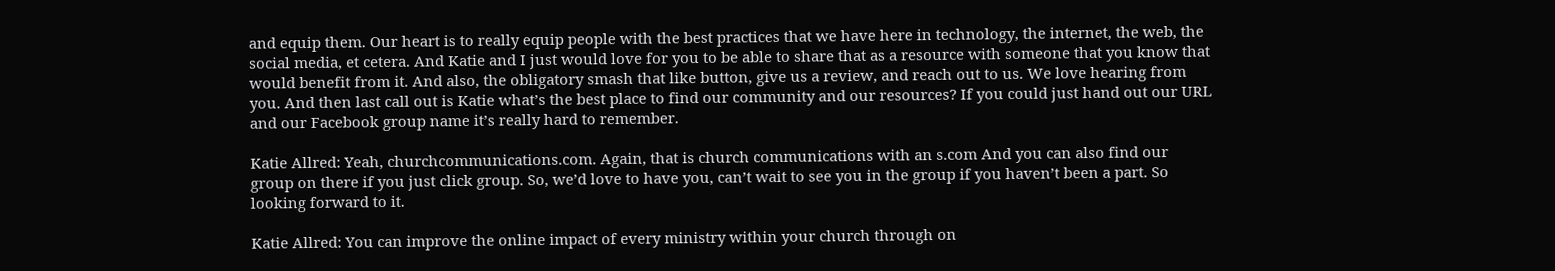and equip them. Our heart is to really equip people with the best practices that we have here in technology, the internet, the web, the social media, et cetera. And Katie and I just would love for you to be able to share that as a resource with someone that you know that would benefit from it. And also, the obligatory smash that like button, give us a review, and reach out to us. We love hearing from you. And then last call out is Katie what’s the best place to find our community and our resources? If you could just hand out our URL and our Facebook group name it’s really hard to remember.

Katie Allred: Yeah, churchcommunications.com. Again, that is church communications with an s.com And you can also find our group on there if you just click group. So, we’d love to have you, can’t wait to see you in the group if you haven’t been a part. So looking forward to it.

Katie Allred: You can improve the online impact of every ministry within your church through on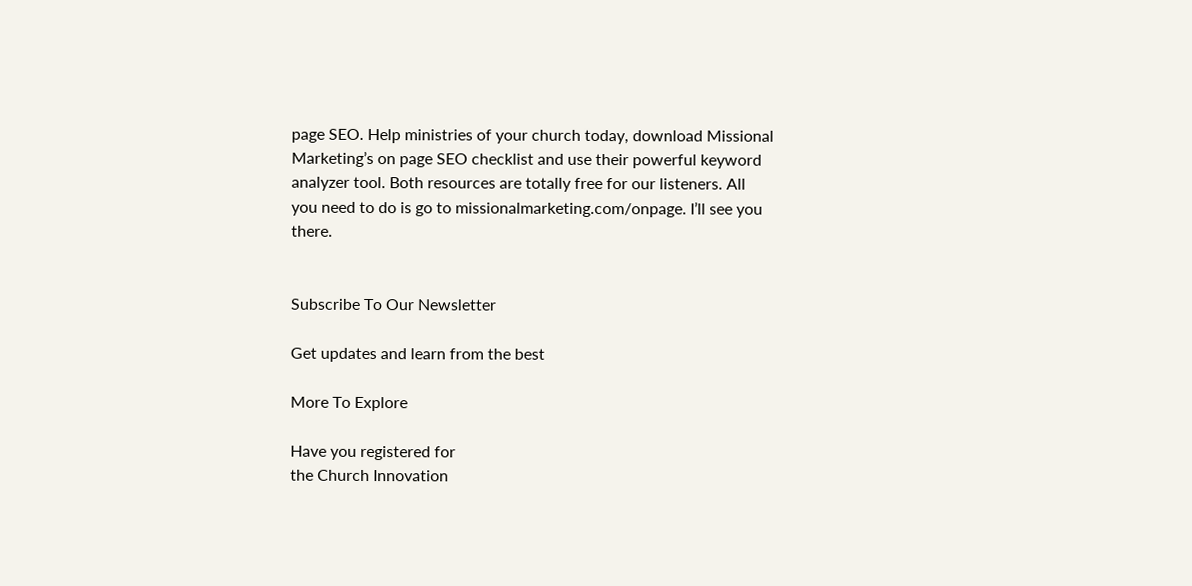page SEO. Help ministries of your church today, download Missional Marketing’s on page SEO checklist and use their powerful keyword analyzer tool. Both resources are totally free for our listeners. All you need to do is go to missionalmarketing.com/onpage. I’ll see you there.


Subscribe To Our Newsletter

Get updates and learn from the best

More To Explore

Have you registered for
the Church Innovation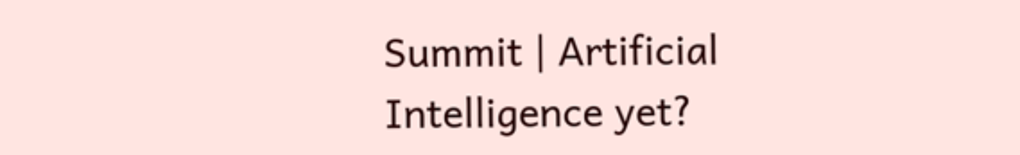Summit | Artificial Intelligence yet?